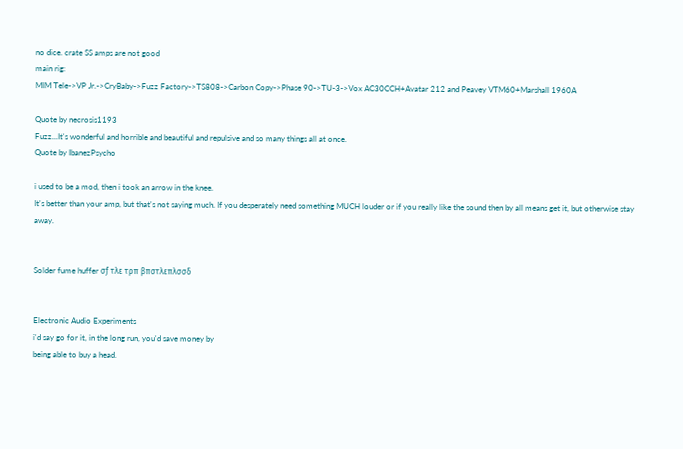no dice. crate SS amps are not good
main rig:
MIM Tele->VP Jr.->CryBaby->Fuzz Factory->TS808->Carbon Copy->Phase 90->TU-3->Vox AC30CCH+Avatar 212 and Peavey VTM60+Marshall 1960A

Quote by necrosis1193
Fuzz...It's wonderful and horrible and beautiful and repulsive and so many things all at once.
Quote by IbanezPsycho

i used to be a mod, then i took an arrow in the knee.
It's better than your amp, but that's not saying much. If you desperately need something MUCH louder or if you really like the sound then by all means get it, but otherwise stay away.


Solder fume huffer σƒ τλε τρπ βπστλεπλσσδ


Electronic Audio Experiments
i'd say go for it, in the long run, you'd save money by
being able to buy a head.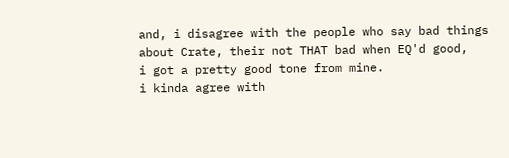and, i disagree with the people who say bad things
about Crate, their not THAT bad when EQ'd good,
i got a pretty good tone from mine.
i kinda agree with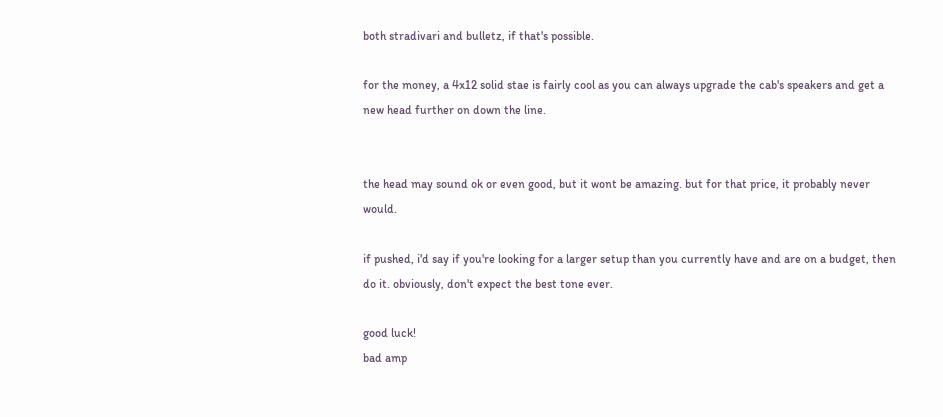both stradivari and bulletz, if that's possible.

for the money, a 4x12 solid stae is fairly cool as you can always upgrade the cab's speakers and get a new head further on down the line.


the head may sound ok or even good, but it wont be amazing. but for that price, it probably never would.

if pushed, i'd say if you're looking for a larger setup than you currently have and are on a budget, then do it. obviously, don't expect the best tone ever.

good luck!
bad amp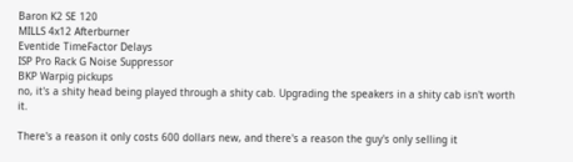Baron K2 SE 120
MILLS 4x12 Afterburner
Eventide TimeFactor Delays
ISP Pro Rack G Noise Suppressor
BKP Warpig pickups
no, it's a shity head being played through a shity cab. Upgrading the speakers in a shity cab isn't worth it.

There's a reason it only costs 600 dollars new, and there's a reason the guy's only selling it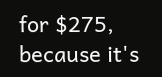for $275, because it's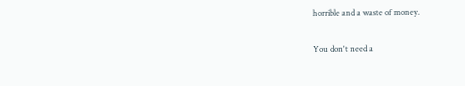horrible and a waste of money.

You don't need a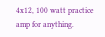4x12, 100 watt practice amp for anything.